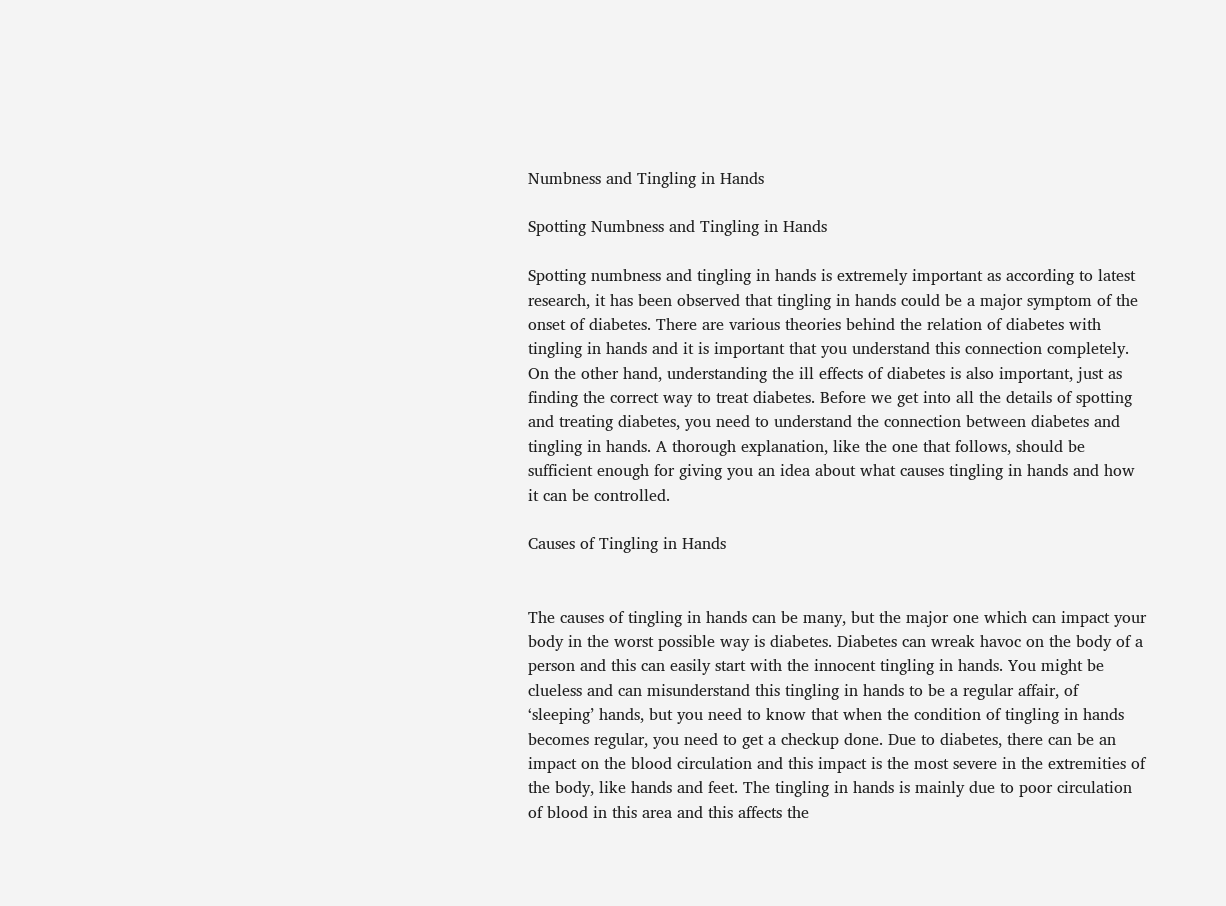Numbness and Tingling in Hands

Spotting Numbness and Tingling in Hands

Spotting numbness and tingling in hands is extremely important as according to latest research, it has been observed that tingling in hands could be a major symptom of the onset of diabetes. There are various theories behind the relation of diabetes with tingling in hands and it is important that you understand this connection completely. On the other hand, understanding the ill effects of diabetes is also important, just as finding the correct way to treat diabetes. Before we get into all the details of spotting and treating diabetes, you need to understand the connection between diabetes and tingling in hands. A thorough explanation, like the one that follows, should be sufficient enough for giving you an idea about what causes tingling in hands and how it can be controlled.

Causes of Tingling in Hands


The causes of tingling in hands can be many, but the major one which can impact your body in the worst possible way is diabetes. Diabetes can wreak havoc on the body of a person and this can easily start with the innocent tingling in hands. You might be clueless and can misunderstand this tingling in hands to be a regular affair, of ‘sleeping’ hands, but you need to know that when the condition of tingling in hands becomes regular, you need to get a checkup done. Due to diabetes, there can be an impact on the blood circulation and this impact is the most severe in the extremities of the body, like hands and feet. The tingling in hands is mainly due to poor circulation of blood in this area and this affects the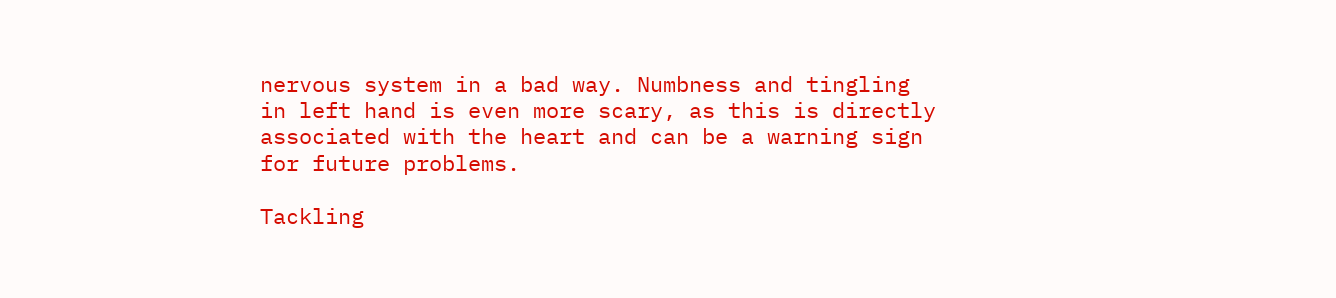nervous system in a bad way. Numbness and tingling in left hand is even more scary, as this is directly associated with the heart and can be a warning sign for future problems.

Tackling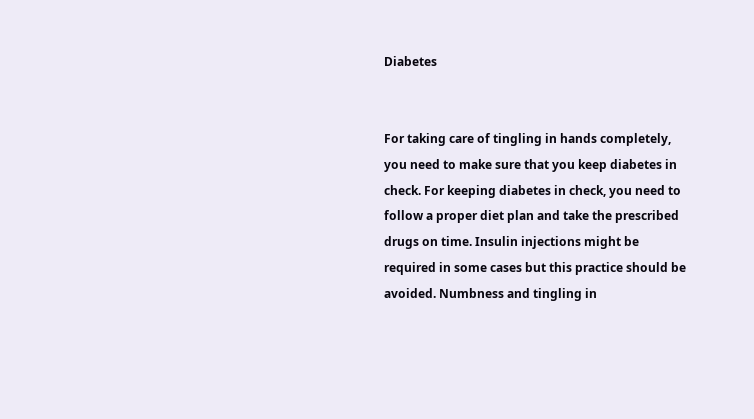Diabetes


For taking care of tingling in hands completely, you need to make sure that you keep diabetes in check. For keeping diabetes in check, you need to follow a proper diet plan and take the prescribed drugs on time. Insulin injections might be required in some cases but this practice should be avoided. Numbness and tingling in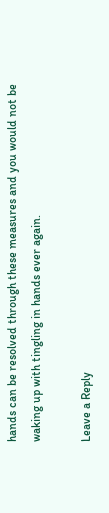hands can be resolved through these measures and you would not be waking up with tingling in hands ever again.

Leave a Reply